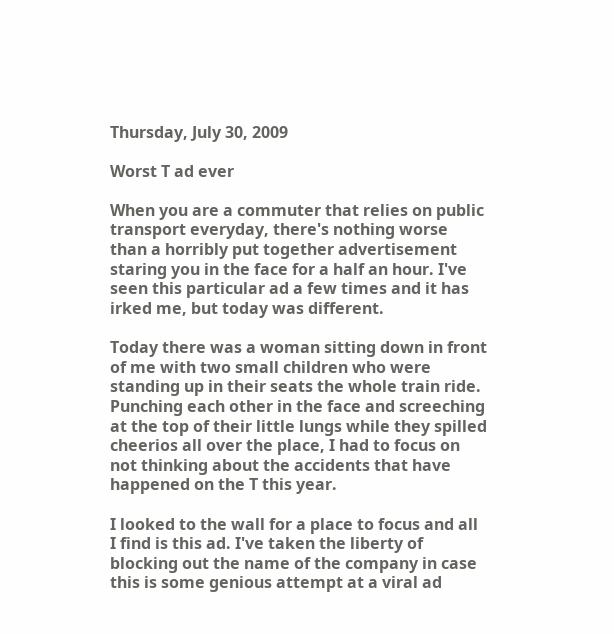Thursday, July 30, 2009

Worst T ad ever

When you are a commuter that relies on public transport everyday, there's nothing worse than a horribly put together advertisement staring you in the face for a half an hour. I've seen this particular ad a few times and it has irked me, but today was different.

Today there was a woman sitting down in front of me with two small children who were standing up in their seats the whole train ride. Punching each other in the face and screeching at the top of their little lungs while they spilled cheerios all over the place, I had to focus on not thinking about the accidents that have happened on the T this year.

I looked to the wall for a place to focus and all I find is this ad. I've taken the liberty of blocking out the name of the company in case this is some genious attempt at a viral ad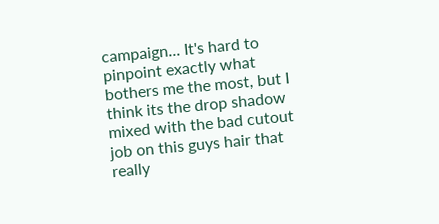campaign... It's hard to pinpoint exactly what bothers me the most, but I think its the drop shadow mixed with the bad cutout job on this guys hair that really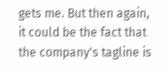gets me. But then again, it could be the fact that the company's tagline is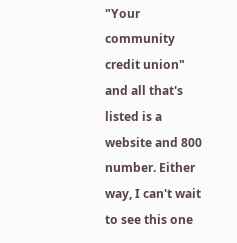"Your community credit union" and all that's listed is a website and 800 number. Either way, I can't wait to see this one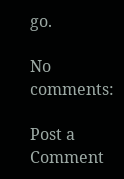go.

No comments:

Post a Comment